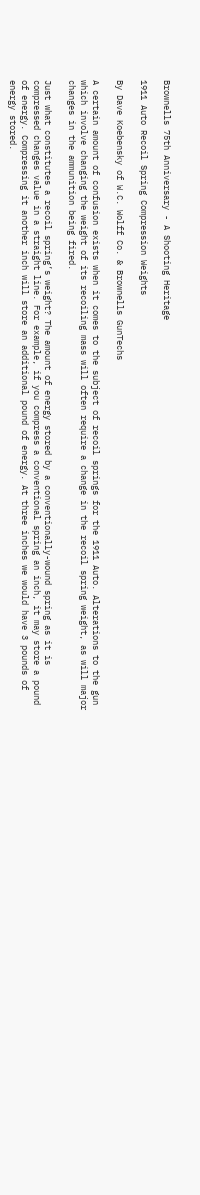Brownells 75th Anniversary - A Shooting Heritage

1911 Auto Recoil Spring Compression Weights

By Dave Koebensky of W.C. Wolff Co. & Brownells GunTechs

A certain amount of confusion exists when it comes to the subject of recoil springs for the 1911 Auto. Alterations to the gun which involve changing the weight of its recoiling mass will often require a change in the recoil spring weight, as will major changes in the ammunition being fired.

Just what constitutes a recoil spring’s weight? The amount of energy stored by a conventionally-wound spring as it is compressed changes value in a straight line. For example, if you compress a conventional spring an inch, it may store a pound of energy. Compressing it another inch will store an additional pound of energy. At three inches we would have 3 pounds of energy stored.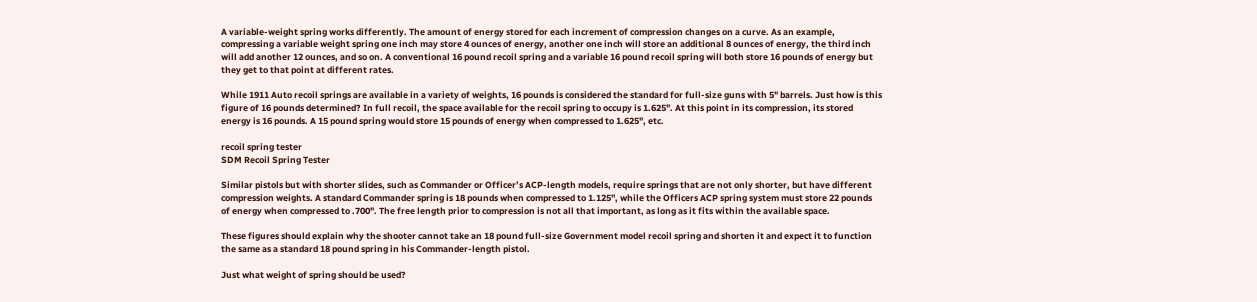A variable-weight spring works differently. The amount of energy stored for each increment of compression changes on a curve. As an example, compressing a variable weight spring one inch may store 4 ounces of energy, another one inch will store an additional 8 ounces of energy, the third inch will add another 12 ounces, and so on. A conventional 16 pound recoil spring and a variable 16 pound recoil spring will both store 16 pounds of energy but they get to that point at different rates.

While 1911 Auto recoil springs are available in a variety of weights, 16 pounds is considered the standard for full-size guns with 5" barrels. Just how is this figure of 16 pounds determined? In full recoil, the space available for the recoil spring to occupy is 1.625". At this point in its compression, its stored energy is 16 pounds. A 15 pound spring would store 15 pounds of energy when compressed to 1.625", etc.

recoil spring tester
SDM Recoil Spring Tester

Similar pistols but with shorter slides, such as Commander or Officer’s ACP-length models, require springs that are not only shorter, but have different compression weights. A standard Commander spring is 18 pounds when compressed to 1.125", while the Officers ACP spring system must store 22 pounds of energy when compressed to .700". The free length prior to compression is not all that important, as long as it fits within the available space.

These figures should explain why the shooter cannot take an 18 pound full-size Government model recoil spring and shorten it and expect it to function the same as a standard 18 pound spring in his Commander-length pistol.

Just what weight of spring should be used?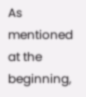As mentioned at the beginning,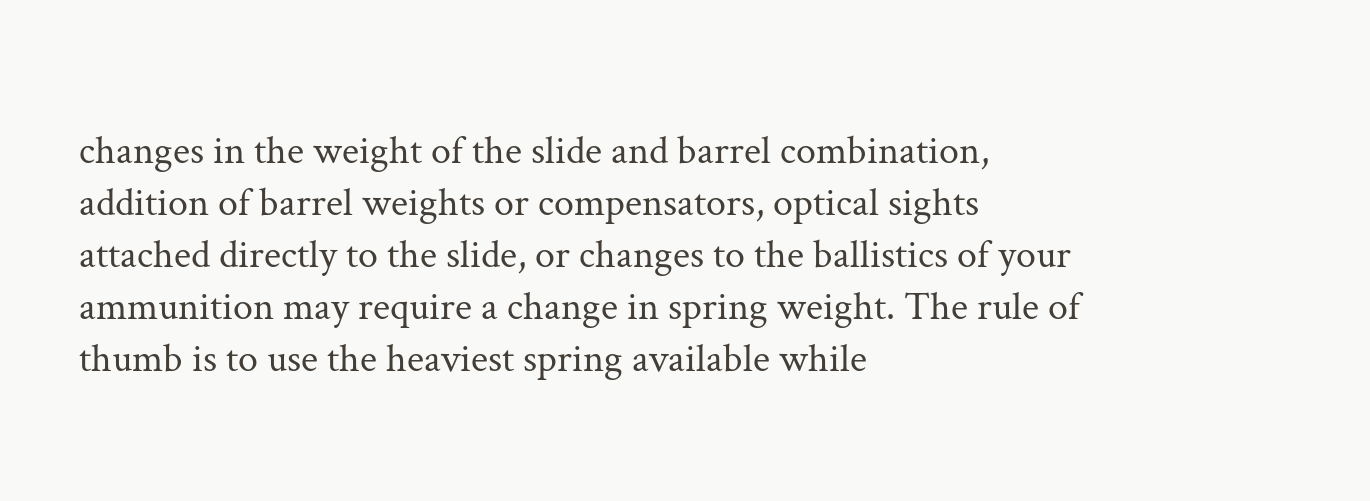changes in the weight of the slide and barrel combination, addition of barrel weights or compensators, optical sights attached directly to the slide, or changes to the ballistics of your ammunition may require a change in spring weight. The rule of thumb is to use the heaviest spring available while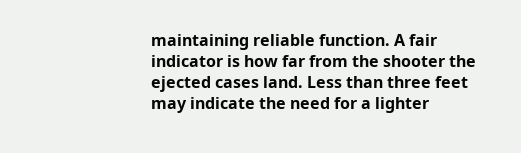maintaining reliable function. A fair indicator is how far from the shooter the ejected cases land. Less than three feet may indicate the need for a lighter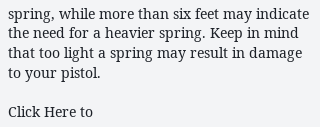spring, while more than six feet may indicate the need for a heavier spring. Keep in mind that too light a spring may result in damage to your pistol.

Click Here to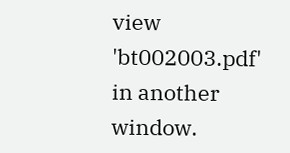view 'bt002003.pdf' in another window.